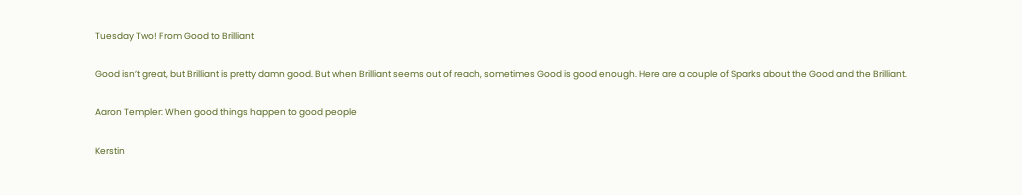Tuesday Two! From Good to Brilliant

Good isn’t great, but Brilliant is pretty damn good. But when Brilliant seems out of reach, sometimes Good is good enough. Here are a couple of Sparks about the Good and the Brilliant.

Aaron Templer: When good things happen to good people

Kerstin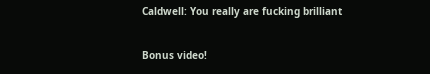Caldwell: You really are fucking brilliant

Bonus video!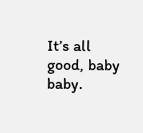It’s all good, baby baby.